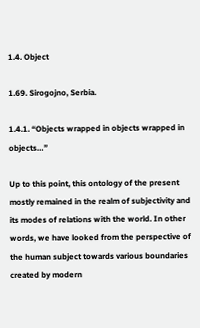1.4. Object

1.69. Sirogojno, Serbia.

1.4.1. “Objects wrapped in objects wrapped in objects…”

Up to this point, this ontology of the present mostly remained in the realm of subjectivity and its modes of relations with the world. In other words, we have looked from the perspective of the human subject towards various boundaries created by modern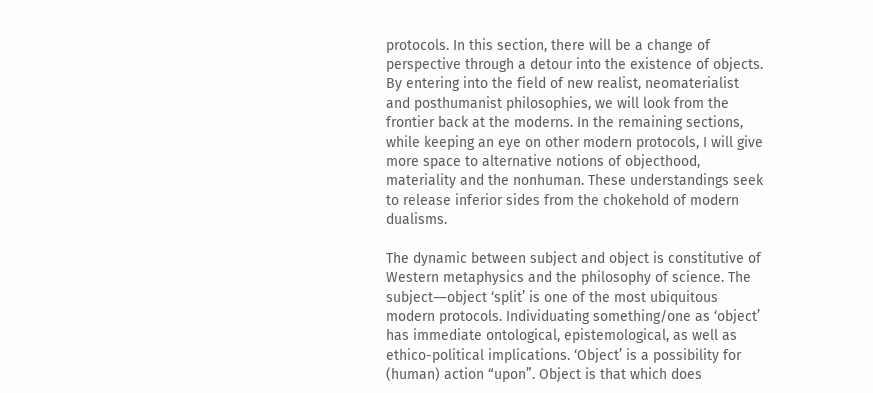protocols. In this section, there will be a change of perspective through a detour into the existence of objects. By entering into the field of new realist, neomaterialist and posthumanist philosophies, we will look from the frontier back at the moderns. In the remaining sections, while keeping an eye on other modern protocols, I will give more space to alternative notions of objecthood, materiality and the nonhuman. These understandings seek to release inferior sides from the chokehold of modern dualisms.

The dynamic between subject and object is constitutive of Western metaphysics and the philosophy of science. The subject―object ‘split’ is one of the most ubiquitous modern protocols. Individuating something/one as ‘object’ has immediate ontological, epistemological, as well as ethico-political implications. ‘Object’ is a possibility for (human) action “upon”. Object is that which does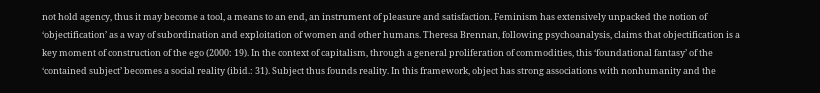not hold agency, thus it may become a tool, a means to an end, an instrument of pleasure and satisfaction. Feminism has extensively unpacked the notion of ‘objectification’ as a way of subordination and exploitation of women and other humans. Theresa Brennan, following psychoanalysis, claims that objectification is a key moment of construction of the ego (2000: 19). In the context of capitalism, through a general proliferation of commodities, this ‘foundational fantasy’ of the ‘contained subject’ becomes a social reality (ibid.: 31). Subject thus founds reality. In this framework, object has strong associations with nonhumanity and the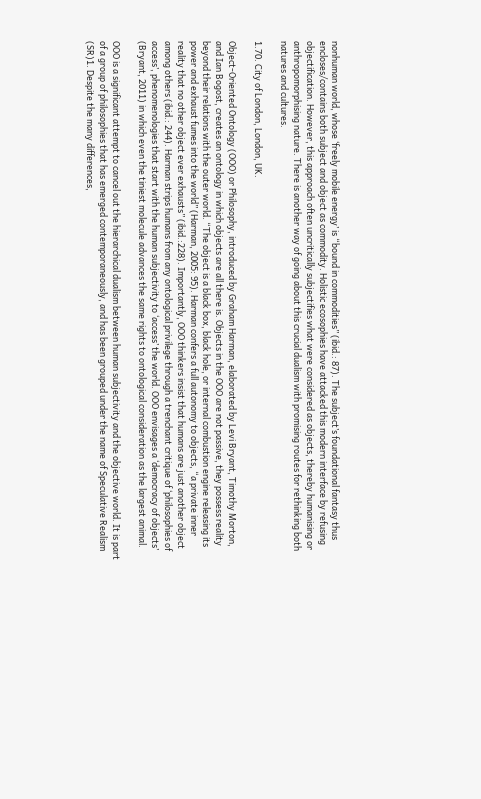nonhuman world, whose ‘freely mobile energy’ is “bound in commodities” (ibid.: 87). The subject’s foundational fantasy thus encloses/contains both subject and object as commodity. Holistic ecosophies have attacked this modern interface by refusing objectification. However, this approach often uncritically subjectifies what were considered as objects, thereby humanising or anthropomorphising nature. There is another way of going about this crucial dualism with promising routes for rethinking both natures and cultures.

1.70. City of London, London, UK.

Object-Oriented Ontology (OOO) or Philosophy, introduced by Graham Harman, elaborated by Levi Bryant, Timothy Morton, and Ian Bogost, creates an ontology in which objects are all there is. Objects in the OOO are not passive, they possess reality beyond their relations with the outer world. “The object is a black box, black hole, or internal combustion engine releasing its power and exhaust fumes into the world” (Harman, 2005: 95). Harman confers a full autonomy to objects, “a private inner reality that no other object ever exhausts” (ibid.:228). Importantly, OOO thinkers insist that humans are just another object among others (ibid.: 244). Harman strips humans from any ontological privilege through a trenchant critique of ‘philosophies of access’, phenomenologies that start with the human subjectivity to ‘access’ the world. OOO envisages a ‘democracy of objects’ (Bryant, 2011) in which even the tiniest molecule advances the same rights to ontological consideration as the largest animal.

OOO is a significant attempt to cancel out the hierarchical dualism between human subjectivity and the objective world. It is part of a group of philosophies that has emerged contemporaneously, and has been grouped under the name of Speculative Realism (SR)1. Despite the many differences,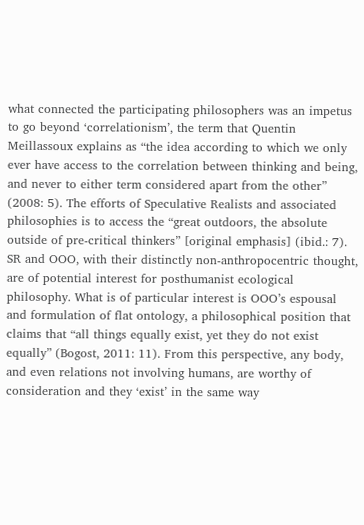what connected the participating philosophers was an impetus to go beyond ‘correlationism’, the term that Quentin Meillassoux explains as “the idea according to which we only ever have access to the correlation between thinking and being, and never to either term considered apart from the other” (2008: 5). The efforts of Speculative Realists and associated philosophies is to access the “great outdoors, the absolute outside of pre-critical thinkers” [original emphasis] (ibid.: 7). SR and OOO, with their distinctly non-anthropocentric thought, are of potential interest for posthumanist ecological philosophy. What is of particular interest is OOO’s espousal and formulation of flat ontology, a philosophical position that claims that “all things equally exist, yet they do not exist equally” (Bogost, 2011: 11). From this perspective, any body, and even relations not involving humans, are worthy of consideration and they ‘exist’ in the same way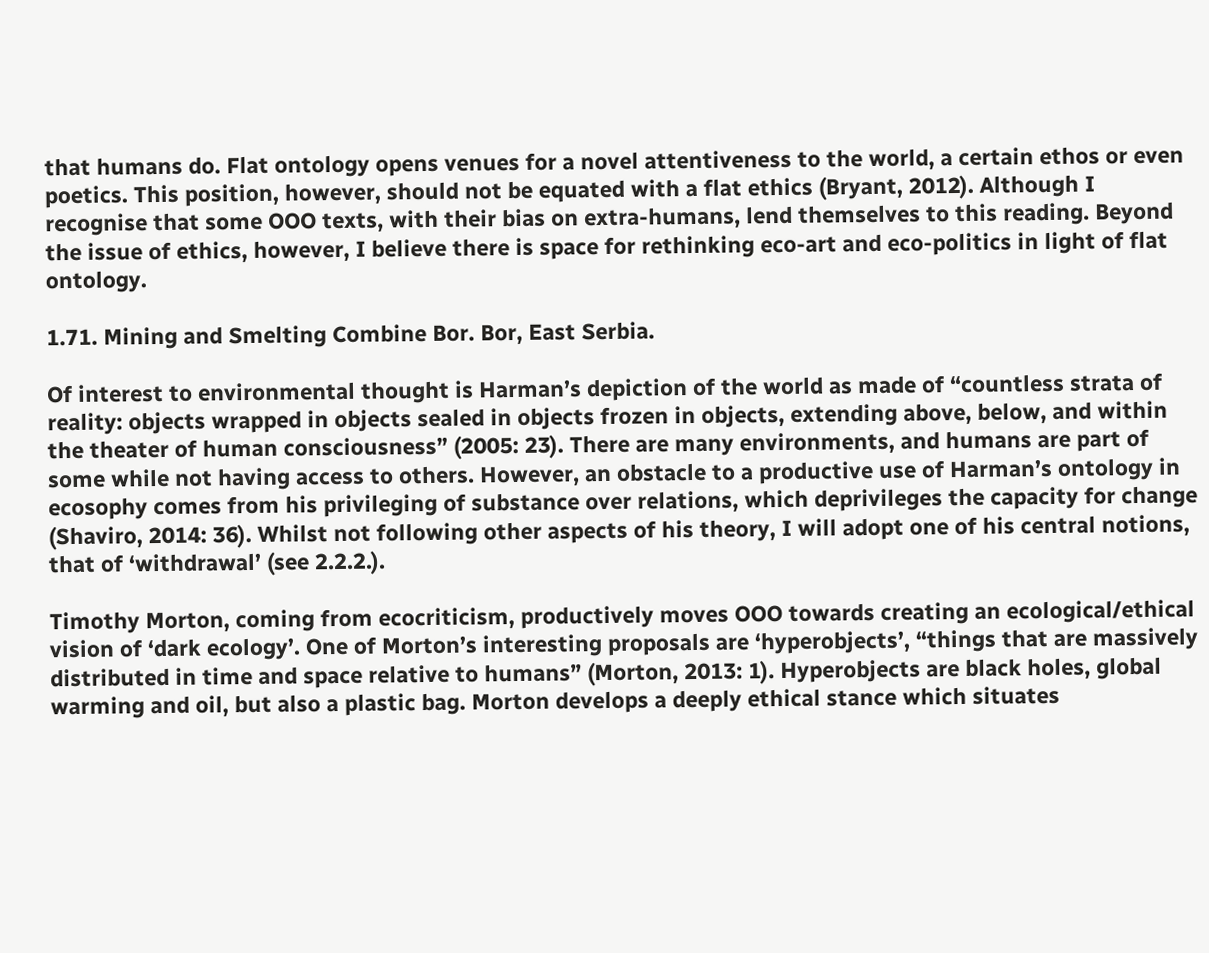that humans do. Flat ontology opens venues for a novel attentiveness to the world, a certain ethos or even poetics. This position, however, should not be equated with a flat ethics (Bryant, 2012). Although I recognise that some OOO texts, with their bias on extra-humans, lend themselves to this reading. Beyond the issue of ethics, however, I believe there is space for rethinking eco-art and eco-politics in light of flat ontology.

1.71. Mining and Smelting Combine Bor. Bor, East Serbia.

Of interest to environmental thought is Harman’s depiction of the world as made of “countless strata of reality: objects wrapped in objects sealed in objects frozen in objects, extending above, below, and within the theater of human consciousness” (2005: 23). There are many environments, and humans are part of some while not having access to others. However, an obstacle to a productive use of Harman’s ontology in ecosophy comes from his privileging of substance over relations, which deprivileges the capacity for change (Shaviro, 2014: 36). Whilst not following other aspects of his theory, I will adopt one of his central notions, that of ‘withdrawal’ (see 2.2.2.).

Timothy Morton, coming from ecocriticism, productively moves OOO towards creating an ecological/ethical vision of ‘dark ecology’. One of Morton’s interesting proposals are ‘hyperobjects’, “things that are massively distributed in time and space relative to humans” (Morton, 2013: 1). Hyperobjects are black holes, global warming and oil, but also a plastic bag. Morton develops a deeply ethical stance which situates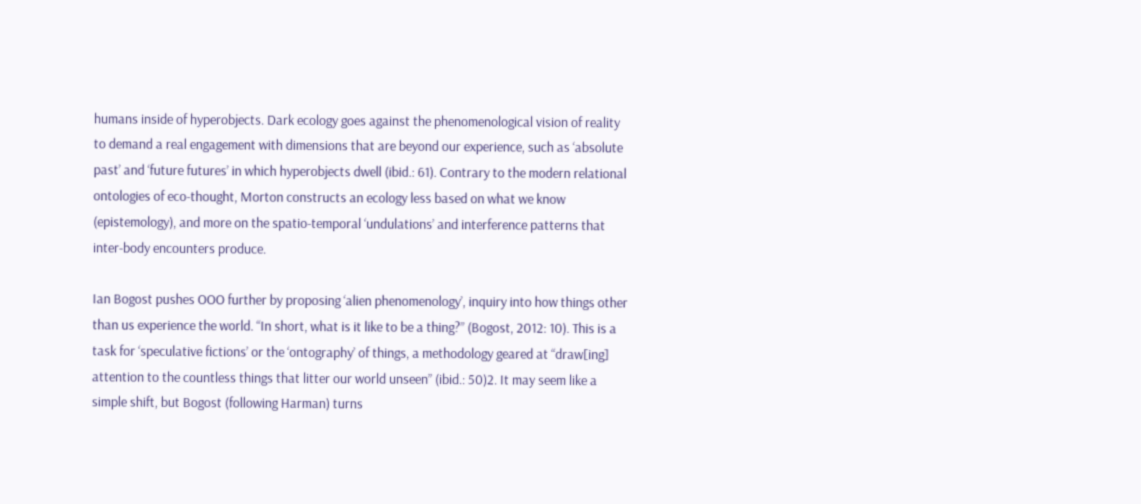humans inside of hyperobjects. Dark ecology goes against the phenomenological vision of reality to demand a real engagement with dimensions that are beyond our experience, such as ‘absolute past’ and ‘future futures’ in which hyperobjects dwell (ibid.: 61). Contrary to the modern relational ontologies of eco-thought, Morton constructs an ecology less based on what we know (epistemology), and more on the spatio-temporal ‘undulations’ and interference patterns that inter-body encounters produce.

Ian Bogost pushes OOO further by proposing ‘alien phenomenology’, inquiry into how things other than us experience the world. “In short, what is it like to be a thing?” (Bogost, 2012: 10). This is a task for ‘speculative fictions’ or the ‘ontography’ of things, a methodology geared at “draw[ing] attention to the countless things that litter our world unseen” (ibid.: 50)2. It may seem like a simple shift, but Bogost (following Harman) turns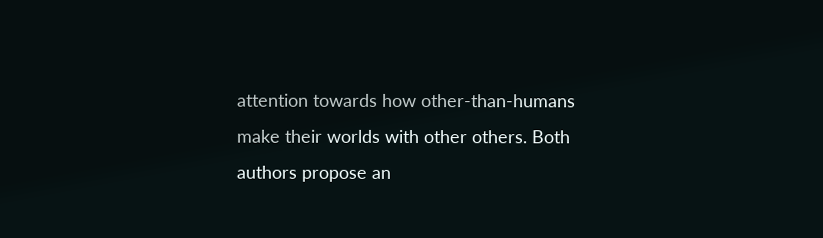attention towards how other-than-humans make their worlds with other others. Both authors propose an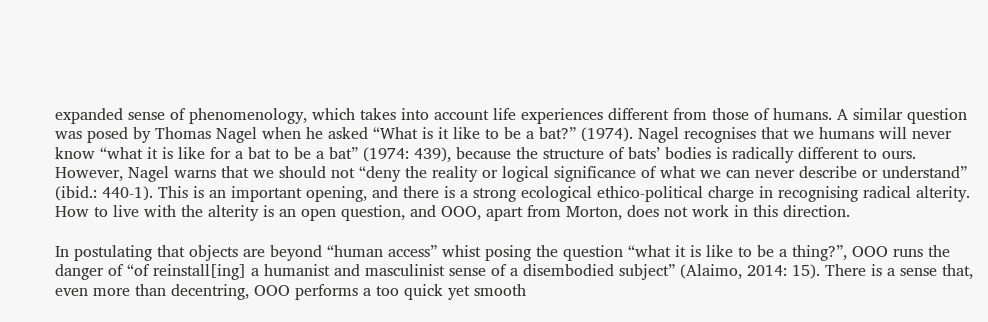expanded sense of phenomenology, which takes into account life experiences different from those of humans. A similar question was posed by Thomas Nagel when he asked “What is it like to be a bat?” (1974). Nagel recognises that we humans will never know “what it is like for a bat to be a bat” (1974: 439), because the structure of bats’ bodies is radically different to ours. However, Nagel warns that we should not “deny the reality or logical significance of what we can never describe or understand” (ibid.: 440-1). This is an important opening, and there is a strong ecological ethico-political charge in recognising radical alterity. How to live with the alterity is an open question, and OOO, apart from Morton, does not work in this direction.

In postulating that objects are beyond “human access” whist posing the question “what it is like to be a thing?”, OOO runs the danger of “of reinstall[ing] a humanist and masculinist sense of a disembodied subject” (Alaimo, 2014: 15). There is a sense that, even more than decentring, OOO performs a too quick yet smooth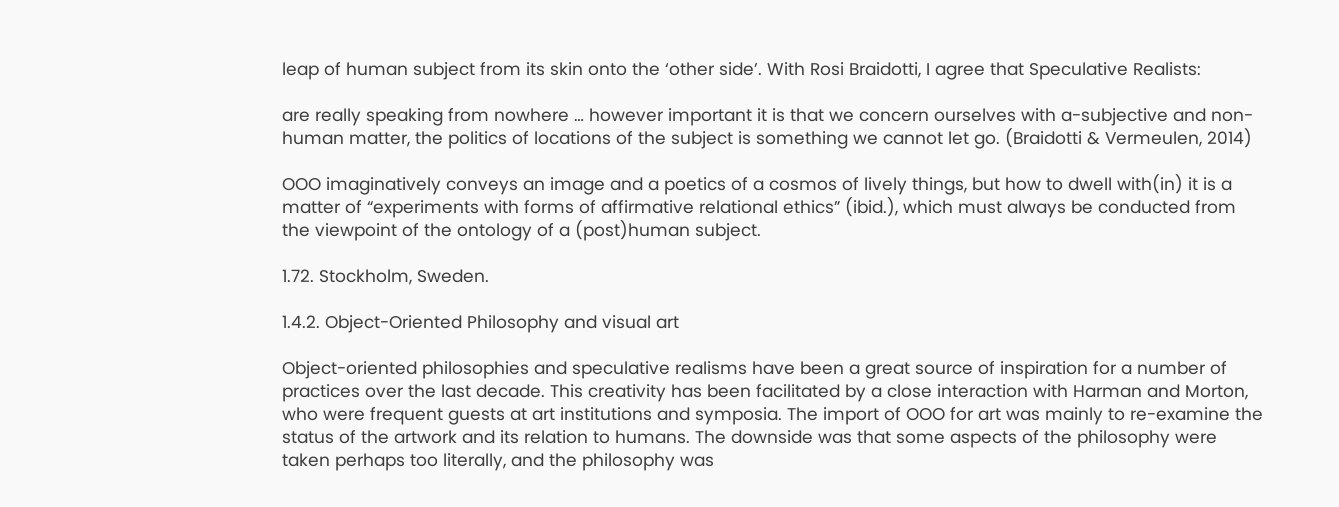leap of human subject from its skin onto the ‘other side’. With Rosi Braidotti, I agree that Speculative Realists:

are really speaking from nowhere … however important it is that we concern ourselves with a-subjective and non-human matter, the politics of locations of the subject is something we cannot let go. (Braidotti & Vermeulen, 2014)

OOO imaginatively conveys an image and a poetics of a cosmos of lively things, but how to dwell with(in) it is a matter of “experiments with forms of affirmative relational ethics” (ibid.), which must always be conducted from the viewpoint of the ontology of a (post)human subject.

1.72. Stockholm, Sweden.

1.4.2. Object-Oriented Philosophy and visual art

Object-oriented philosophies and speculative realisms have been a great source of inspiration for a number of practices over the last decade. This creativity has been facilitated by a close interaction with Harman and Morton, who were frequent guests at art institutions and symposia. The import of OOO for art was mainly to re-examine the status of the artwork and its relation to humans. The downside was that some aspects of the philosophy were taken perhaps too literally, and the philosophy was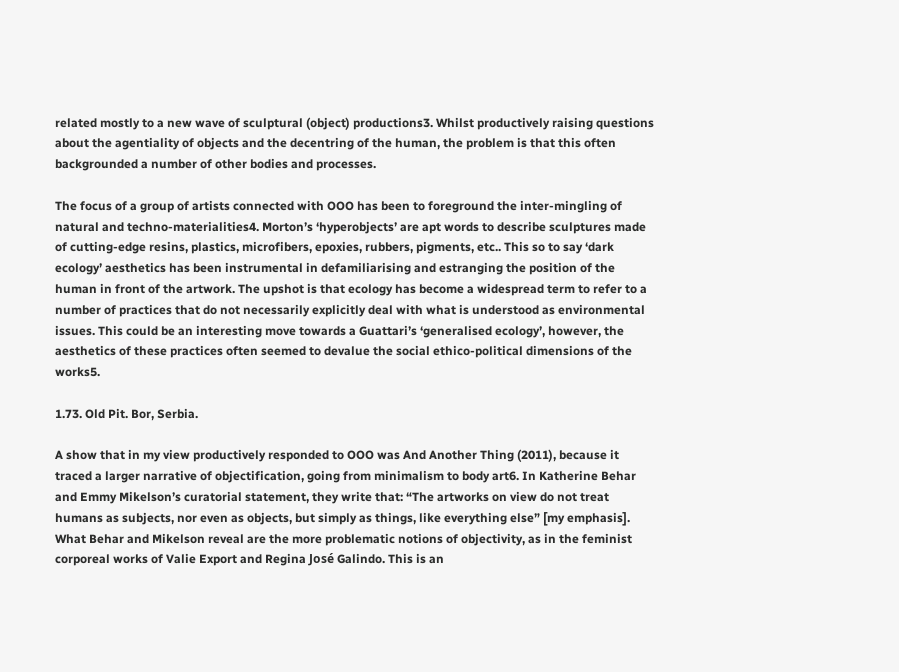related mostly to a new wave of sculptural (object) productions3. Whilst productively raising questions about the agentiality of objects and the decentring of the human, the problem is that this often backgrounded a number of other bodies and processes.

The focus of a group of artists connected with OOO has been to foreground the inter-mingling of natural and techno-materialities4. Morton’s ‘hyperobjects’ are apt words to describe sculptures made of cutting-edge resins, plastics, microfibers, epoxies, rubbers, pigments, etc.. This so to say ‘dark ecology’ aesthetics has been instrumental in defamiliarising and estranging the position of the human in front of the artwork. The upshot is that ecology has become a widespread term to refer to a number of practices that do not necessarily explicitly deal with what is understood as environmental issues. This could be an interesting move towards a Guattari’s ‘generalised ecology’, however, the aesthetics of these practices often seemed to devalue the social ethico-political dimensions of the works5.

1.73. Old Pit. Bor, Serbia.

A show that in my view productively responded to OOO was And Another Thing (2011), because it traced a larger narrative of objectification, going from minimalism to body art6. In Katherine Behar and Emmy Mikelson’s curatorial statement, they write that: “The artworks on view do not treat humans as subjects, nor even as objects, but simply as things, like everything else” [my emphasis]. What Behar and Mikelson reveal are the more problematic notions of objectivity, as in the feminist corporeal works of Valie Export and Regina José Galindo. This is an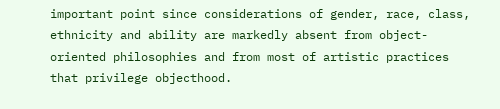important point since considerations of gender, race, class, ethnicity and ability are markedly absent from object-oriented philosophies and from most of artistic practices that privilege objecthood.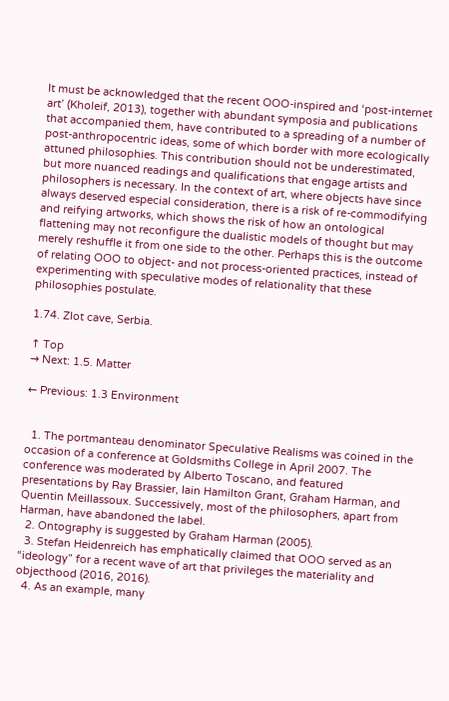It must be acknowledged that the recent OOO-inspired and ‘post-internet art’ (Kholeif, 2013), together with abundant symposia and publications that accompanied them, have contributed to a spreading of a number of post-anthropocentric ideas, some of which border with more ecologically attuned philosophies. This contribution should not be underestimated, but more nuanced readings and qualifications that engage artists and philosophers is necessary. In the context of art, where objects have since always deserved especial consideration, there is a risk of re-commodifying and reifying artworks, which shows the risk of how an ontological flattening may not reconfigure the dualistic models of thought but may merely reshuffle it from one side to the other. Perhaps this is the outcome of relating OOO to object- and not process-oriented practices, instead of experimenting with speculative modes of relationality that these philosophies postulate.

1.74. Zlot cave, Serbia.

↑ Top
→ Next: 1.5. Matter

← Previous: 1.3 Environment


  1. The portmanteau denominator Speculative Realisms was coined in the occasion of a conference at Goldsmiths College in April 2007. The conference was moderated by Alberto Toscano, and featured presentations by Ray Brassier, Iain Hamilton Grant, Graham Harman, and Quentin Meillassoux. Successively, most of the philosophers, apart from Harman, have abandoned the label.
  2. Ontography is suggested by Graham Harman (2005).
  3. Stefan Heidenreich has emphatically claimed that OOO served as an “ideology” for a recent wave of art that privileges the materiality and objecthood (2016, 2016).
  4. As an example, many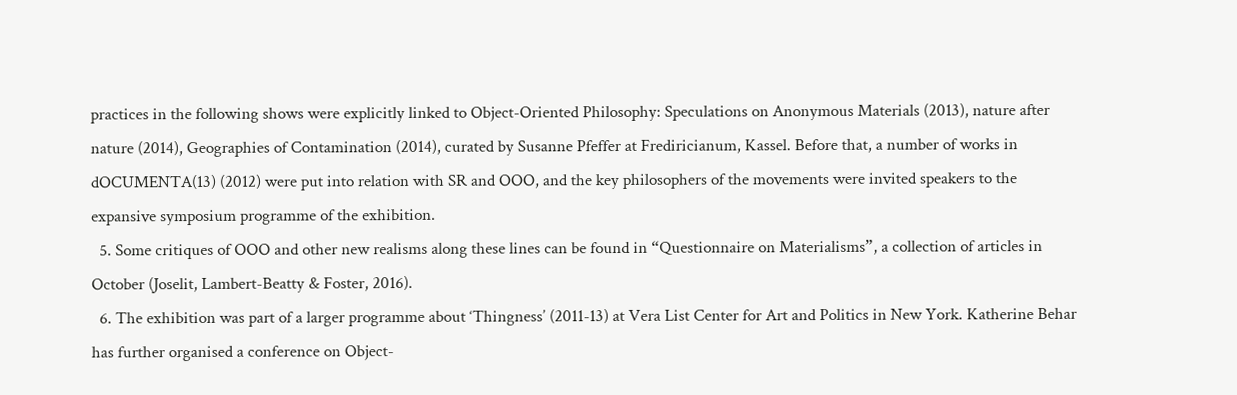practices in the following shows were explicitly linked to Object-Oriented Philosophy: Speculations on Anonymous Materials (2013), nature after nature (2014), Geographies of Contamination (2014), curated by Susanne Pfeffer at Frediricianum, Kassel. Before that, a number of works in dOCUMENTA(13) (2012) were put into relation with SR and OOO, and the key philosophers of the movements were invited speakers to the expansive symposium programme of the exhibition.
  5. Some critiques of OOO and other new realisms along these lines can be found in “Questionnaire on Materialisms”, a collection of articles in October (Joselit, Lambert-Beatty & Foster, 2016).
  6. The exhibition was part of a larger programme about ‘Thingness’ (2011-13) at Vera List Center for Art and Politics in New York. Katherine Behar has further organised a conference on Object-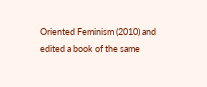Oriented Feminism (2010) and edited a book of the same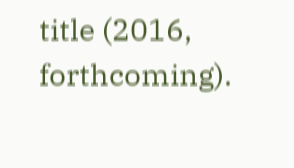title (2016, forthcoming).